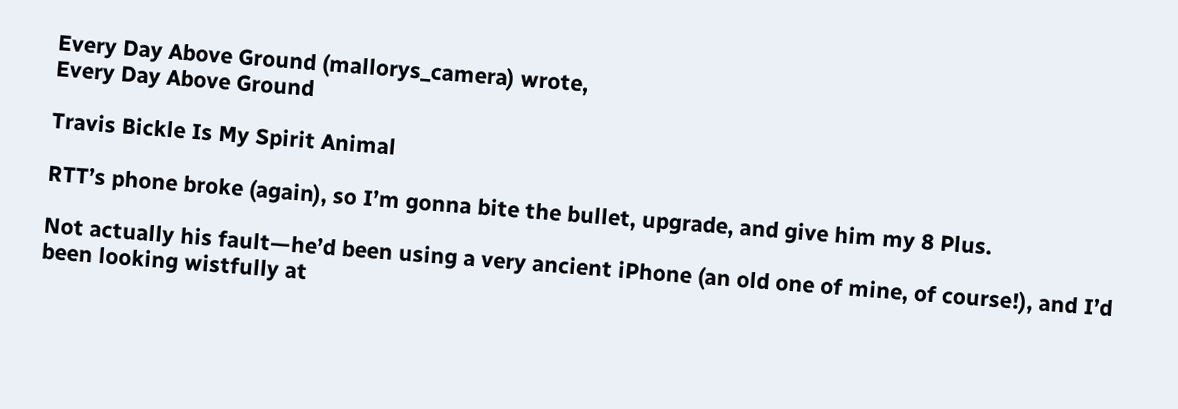Every Day Above Ground (mallorys_camera) wrote,
Every Day Above Ground

Travis Bickle Is My Spirit Animal

RTT’s phone broke (again), so I’m gonna bite the bullet, upgrade, and give him my 8 Plus.

Not actually his fault—he’d been using a very ancient iPhone (an old one of mine, of course!), and I’d been looking wistfully at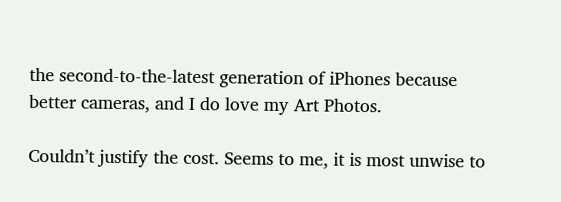the second-to-the-latest generation of iPhones because better cameras, and I do love my Art Photos.

Couldn’t justify the cost. Seems to me, it is most unwise to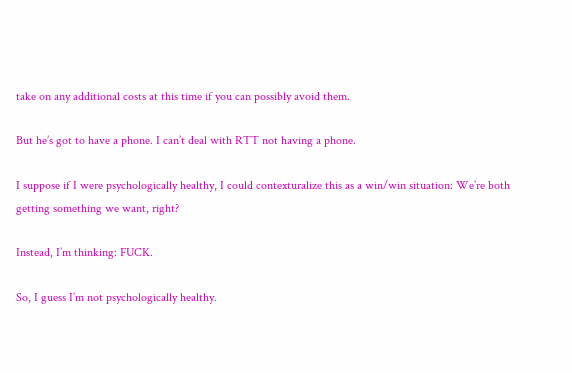take on any additional costs at this time if you can possibly avoid them.

But he’s got to have a phone. I can’t deal with RTT not having a phone.

I suppose if I were psychologically healthy, I could contexturalize this as a win/win situation: We’re both getting something we want, right?

Instead, I’m thinking: FUCK.

So, I guess I’m not psychologically healthy.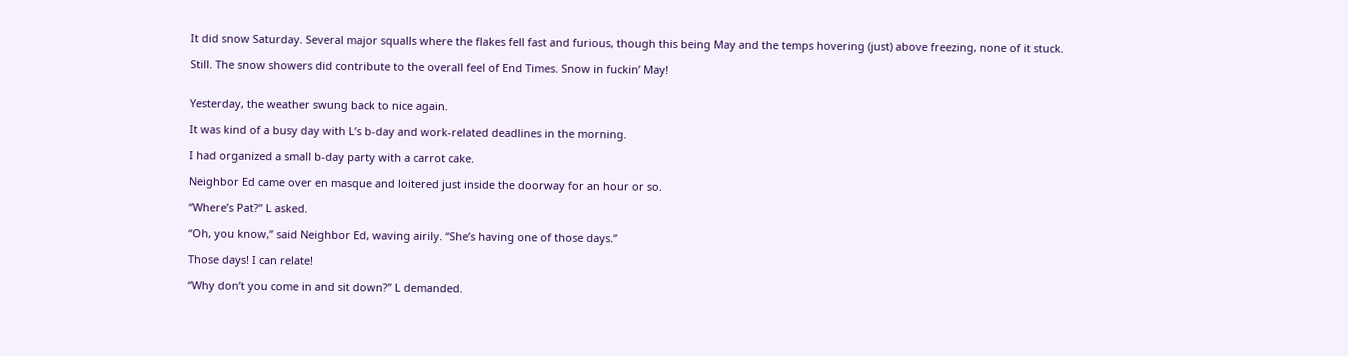It did snow Saturday. Several major squalls where the flakes fell fast and furious, though this being May and the temps hovering (just) above freezing, none of it stuck.

Still. The snow showers did contribute to the overall feel of End Times. Snow in fuckin’ May!


Yesterday, the weather swung back to nice again.

It was kind of a busy day with L’s b-day and work-related deadlines in the morning.

I had organized a small b-day party with a carrot cake.

Neighbor Ed came over en masque and loitered just inside the doorway for an hour or so.

“Where’s Pat?” L asked.

“Oh, you know,” said Neighbor Ed, waving airily. “She’s having one of those days.”

Those days! I can relate!

“Why don’t you come in and sit down?” L demanded.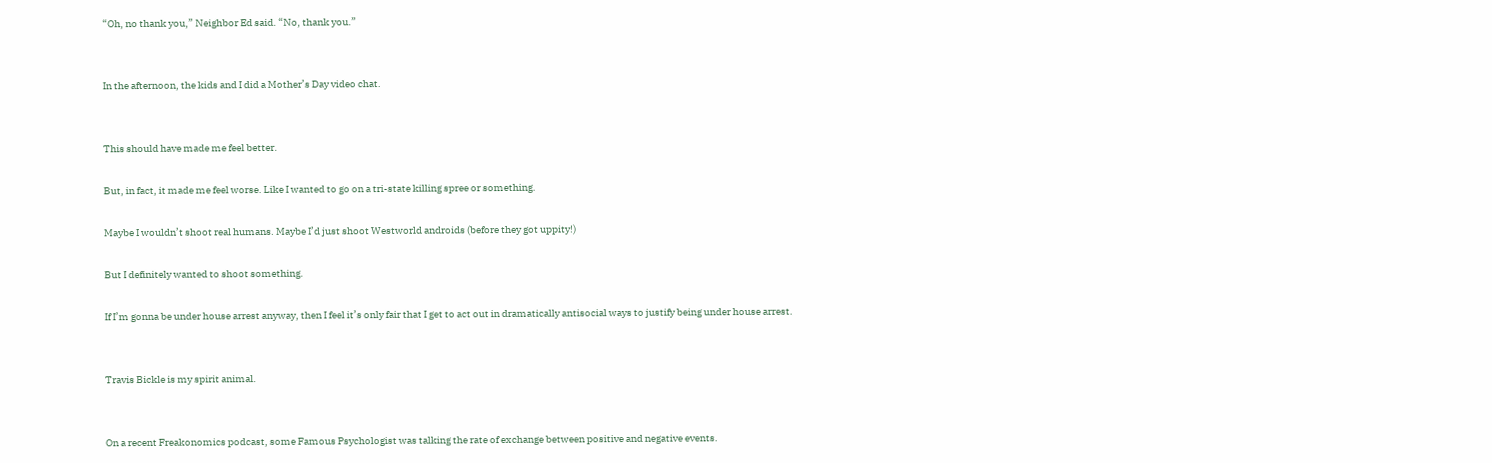“Oh, no thank you,” Neighbor Ed said. “No, thank you.”


In the afternoon, the kids and I did a Mother’s Day video chat.


This should have made me feel better.

But, in fact, it made me feel worse. Like I wanted to go on a tri-state killing spree or something.

Maybe I wouldn’t shoot real humans. Maybe I’d just shoot Westworld androids (before they got uppity!)

But I definitely wanted to shoot something.

If I’m gonna be under house arrest anyway, then I feel it’s only fair that I get to act out in dramatically antisocial ways to justify being under house arrest.


Travis Bickle is my spirit animal.


On a recent Freakonomics podcast, some Famous Psychologist was talking the rate of exchange between positive and negative events.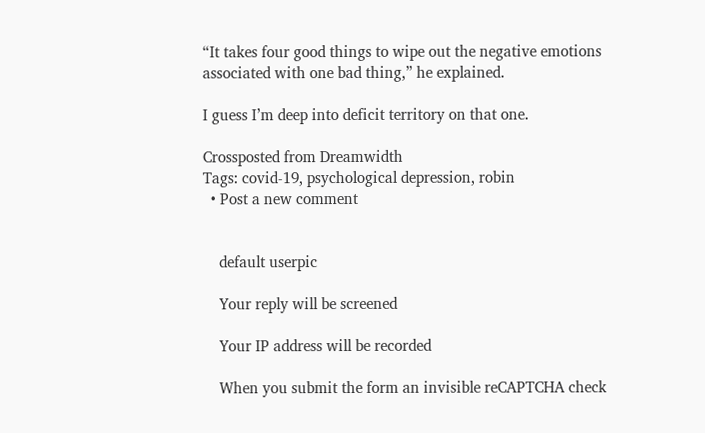“It takes four good things to wipe out the negative emotions associated with one bad thing,” he explained.

I guess I’m deep into deficit territory on that one.

Crossposted from Dreamwidth
Tags: covid-19, psychological depression, robin
  • Post a new comment


    default userpic

    Your reply will be screened

    Your IP address will be recorded

    When you submit the form an invisible reCAPTCHA check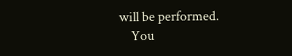will be performed.
    You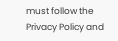must follow the Privacy Policy and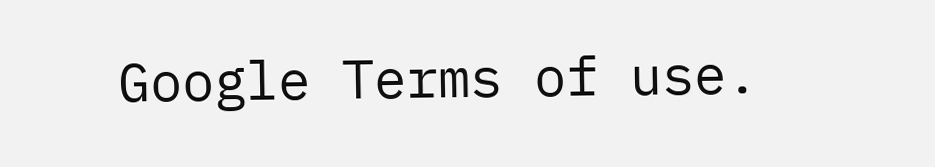Google Terms of use.